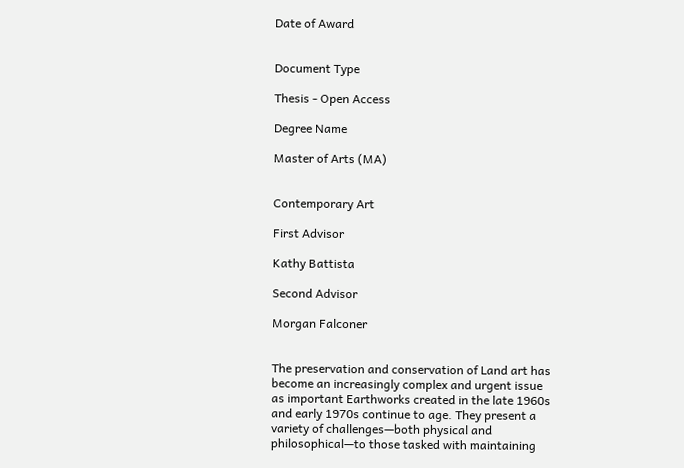Date of Award


Document Type

Thesis - Open Access

Degree Name

Master of Arts (MA)


Contemporary Art

First Advisor

Kathy Battista

Second Advisor

Morgan Falconer


The preservation and conservation of Land art has become an increasingly complex and urgent issue as important Earthworks created in the late 1960s and early 1970s continue to age. They present a variety of challenges—both physical and philosophical—to those tasked with maintaining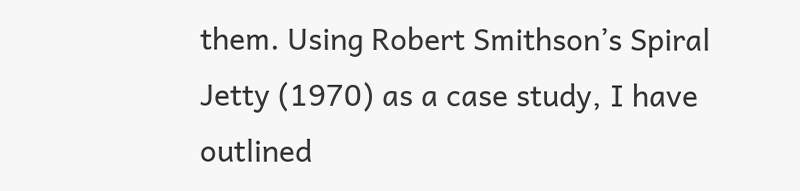them. Using Robert Smithson’s Spiral Jetty (1970) as a case study, I have outlined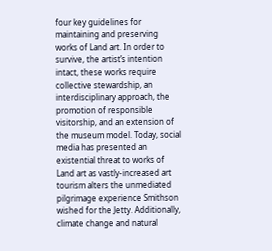four key guidelines for maintaining and preserving works of Land art. In order to survive, the artist’s intention intact, these works require collective stewardship, an interdisciplinary approach, the promotion of responsible visitorship, and an extension of the museum model. Today, social media has presented an existential threat to works of Land art as vastly-increased art tourism alters the unmediated pilgrimage experience Smithson wished for the Jetty. Additionally, climate change and natural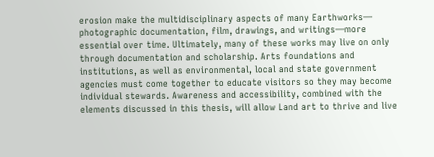erosion make the multidisciplinary aspects of many Earthworks— photographic documentation, film, drawings, and writings—more essential over time. Ultimately, many of these works may live on only through documentation and scholarship. Arts foundations and institutions, as well as environmental, local and state government agencies must come together to educate visitors so they may become individual stewards. Awareness and accessibility, combined with the elements discussed in this thesis, will allow Land art to thrive and live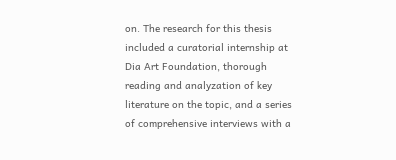on. The research for this thesis included a curatorial internship at Dia Art Foundation, thorough reading and analyzation of key literature on the topic, and a series of comprehensive interviews with a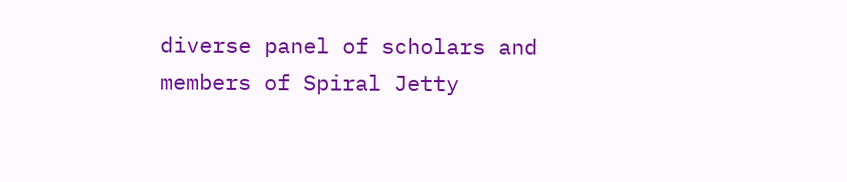diverse panel of scholars and members of Spiral Jetty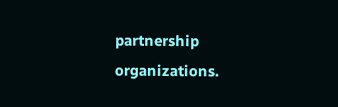partnership organizations.